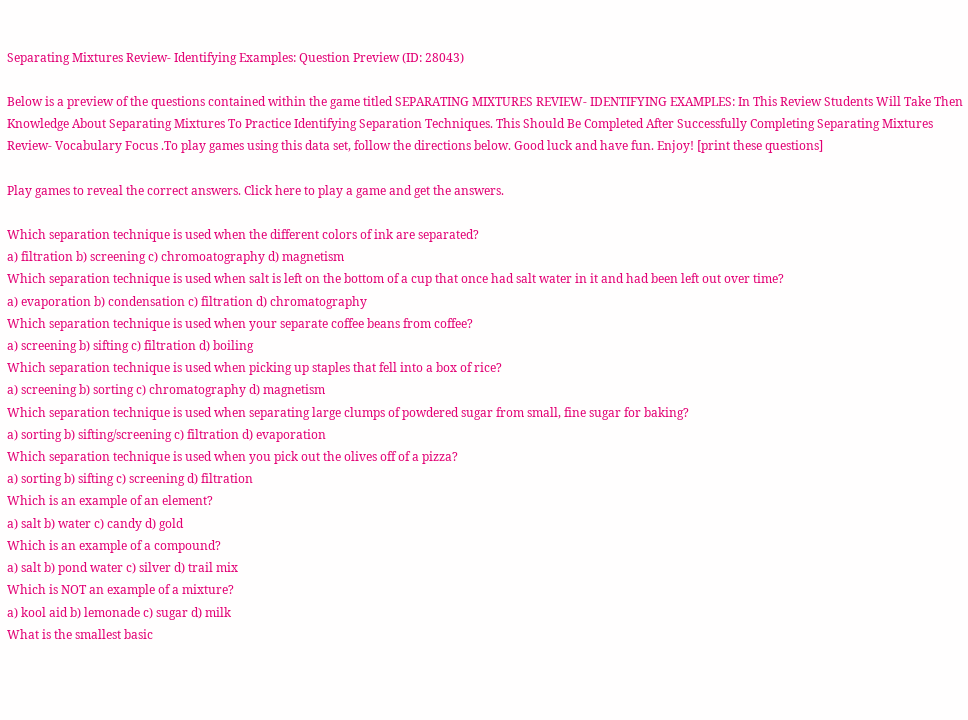Separating Mixtures Review- Identifying Examples: Question Preview (ID: 28043)

Below is a preview of the questions contained within the game titled SEPARATING MIXTURES REVIEW- IDENTIFYING EXAMPLES: In This Review Students Will Take Then Knowledge About Separating Mixtures To Practice Identifying Separation Techniques. This Should Be Completed After Successfully Completing Separating Mixtures Review- Vocabulary Focus .To play games using this data set, follow the directions below. Good luck and have fun. Enjoy! [print these questions]

Play games to reveal the correct answers. Click here to play a game and get the answers.

Which separation technique is used when the different colors of ink are separated?
a) filtration b) screening c) chromoatography d) magnetism
Which separation technique is used when salt is left on the bottom of a cup that once had salt water in it and had been left out over time?
a) evaporation b) condensation c) filtration d) chromatography
Which separation technique is used when your separate coffee beans from coffee?
a) screening b) sifting c) filtration d) boiling
Which separation technique is used when picking up staples that fell into a box of rice?
a) screening b) sorting c) chromatography d) magnetism
Which separation technique is used when separating large clumps of powdered sugar from small, fine sugar for baking?
a) sorting b) sifting/screening c) filtration d) evaporation
Which separation technique is used when you pick out the olives off of a pizza?
a) sorting b) sifting c) screening d) filtration
Which is an example of an element?
a) salt b) water c) candy d) gold
Which is an example of a compound?
a) salt b) pond water c) silver d) trail mix
Which is NOT an example of a mixture?
a) kool aid b) lemonade c) sugar d) milk
What is the smallest basic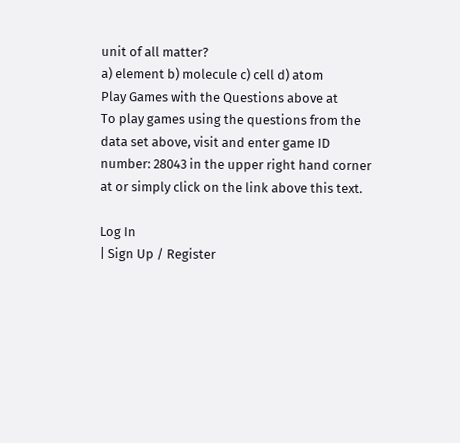unit of all matter?
a) element b) molecule c) cell d) atom
Play Games with the Questions above at
To play games using the questions from the data set above, visit and enter game ID number: 28043 in the upper right hand corner at or simply click on the link above this text.

Log In
| Sign Up / Register